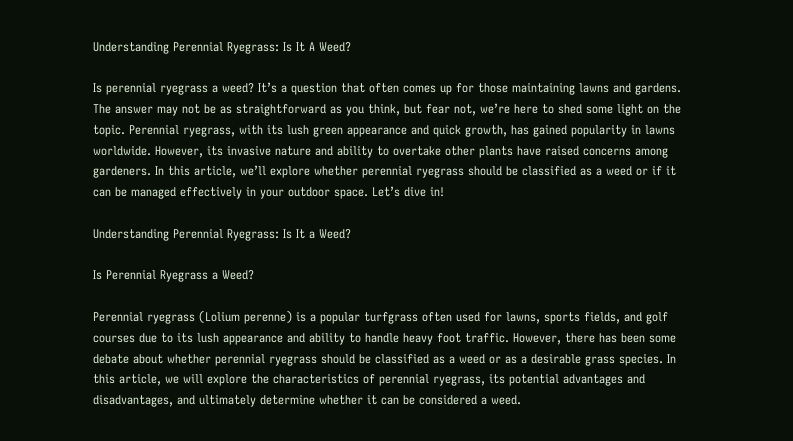Understanding Perennial Ryegrass: Is It A Weed?

Is perennial ryegrass a weed? It’s a question that often comes up for those maintaining lawns and gardens. The answer may not be as straightforward as you think, but fear not, we’re here to shed some light on the topic. Perennial ryegrass, with its lush green appearance and quick growth, has gained popularity in lawns worldwide. However, its invasive nature and ability to overtake other plants have raised concerns among gardeners. In this article, we’ll explore whether perennial ryegrass should be classified as a weed or if it can be managed effectively in your outdoor space. Let’s dive in!

Understanding Perennial Ryegrass: Is It a Weed?

Is Perennial Ryegrass a Weed?

Perennial ryegrass (Lolium perenne) is a popular turfgrass often used for lawns, sports fields, and golf courses due to its lush appearance and ability to handle heavy foot traffic. However, there has been some debate about whether perennial ryegrass should be classified as a weed or as a desirable grass species. In this article, we will explore the characteristics of perennial ryegrass, its potential advantages and disadvantages, and ultimately determine whether it can be considered a weed.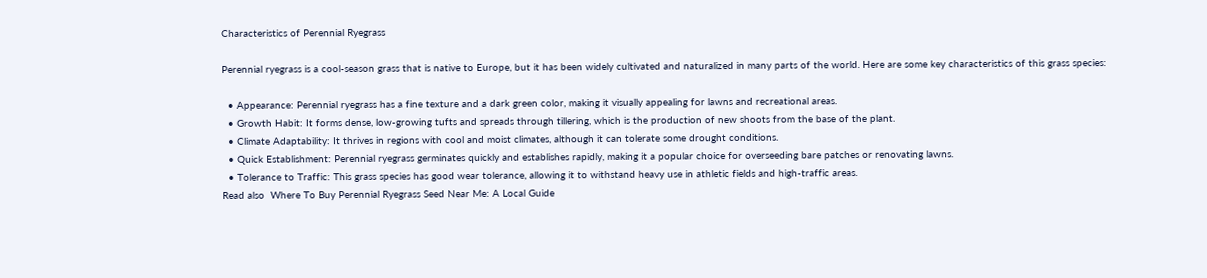Characteristics of Perennial Ryegrass

Perennial ryegrass is a cool-season grass that is native to Europe, but it has been widely cultivated and naturalized in many parts of the world. Here are some key characteristics of this grass species:

  • Appearance: Perennial ryegrass has a fine texture and a dark green color, making it visually appealing for lawns and recreational areas.
  • Growth Habit: It forms dense, low-growing tufts and spreads through tillering, which is the production of new shoots from the base of the plant.
  • Climate Adaptability: It thrives in regions with cool and moist climates, although it can tolerate some drought conditions.
  • Quick Establishment: Perennial ryegrass germinates quickly and establishes rapidly, making it a popular choice for overseeding bare patches or renovating lawns.
  • Tolerance to Traffic: This grass species has good wear tolerance, allowing it to withstand heavy use in athletic fields and high-traffic areas.
Read also  Where To Buy Perennial Ryegrass Seed Near Me: A Local Guide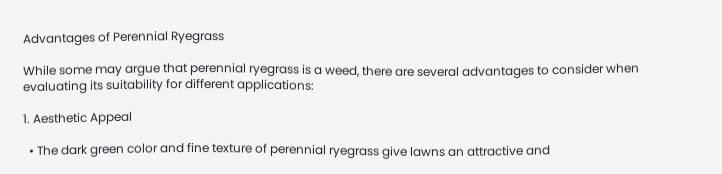Advantages of Perennial Ryegrass

While some may argue that perennial ryegrass is a weed, there are several advantages to consider when evaluating its suitability for different applications:

1. Aesthetic Appeal

  • The dark green color and fine texture of perennial ryegrass give lawns an attractive and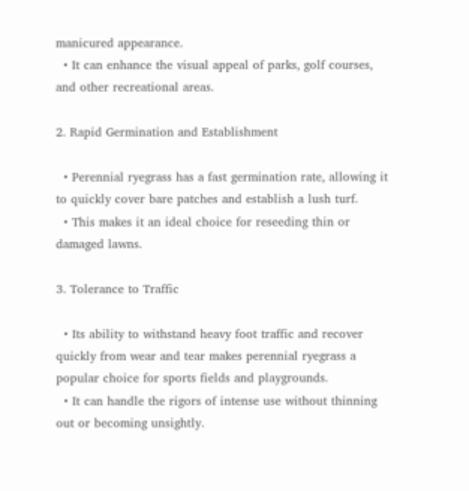manicured appearance.
  • It can enhance the visual appeal of parks, golf courses, and other recreational areas.

2. Rapid Germination and Establishment

  • Perennial ryegrass has a fast germination rate, allowing it to quickly cover bare patches and establish a lush turf.
  • This makes it an ideal choice for reseeding thin or damaged lawns.

3. Tolerance to Traffic

  • Its ability to withstand heavy foot traffic and recover quickly from wear and tear makes perennial ryegrass a popular choice for sports fields and playgrounds.
  • It can handle the rigors of intense use without thinning out or becoming unsightly.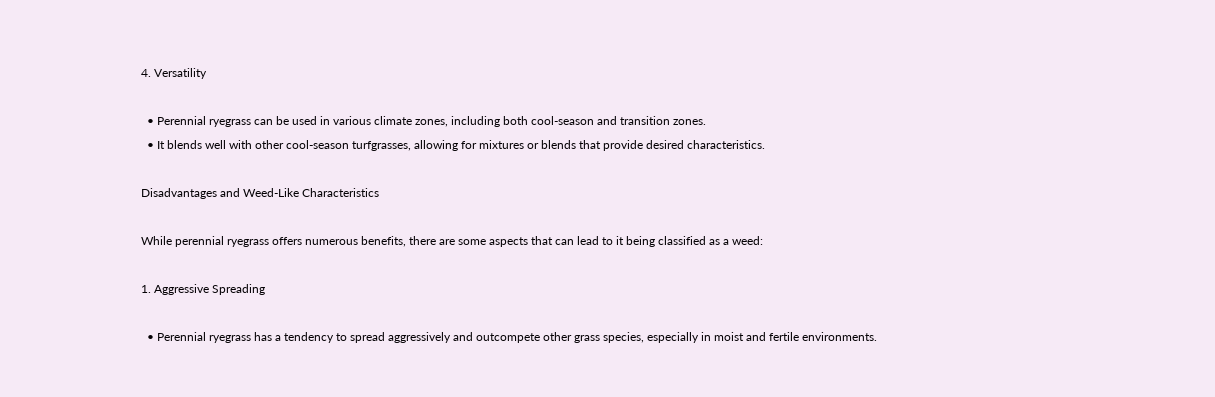4. Versatility

  • Perennial ryegrass can be used in various climate zones, including both cool-season and transition zones.
  • It blends well with other cool-season turfgrasses, allowing for mixtures or blends that provide desired characteristics.

Disadvantages and Weed-Like Characteristics

While perennial ryegrass offers numerous benefits, there are some aspects that can lead to it being classified as a weed:

1. Aggressive Spreading

  • Perennial ryegrass has a tendency to spread aggressively and outcompete other grass species, especially in moist and fertile environments.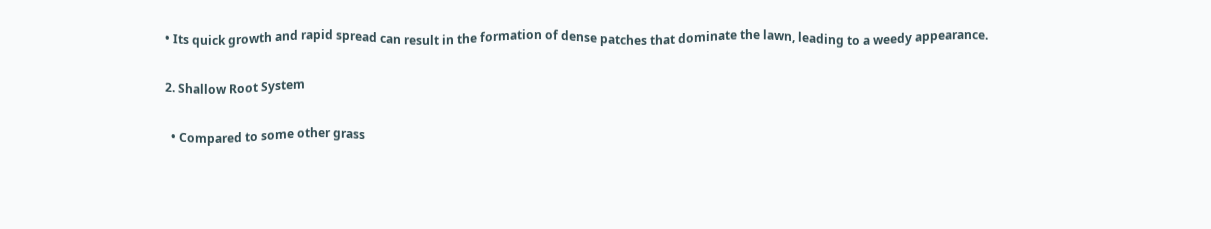• Its quick growth and rapid spread can result in the formation of dense patches that dominate the lawn, leading to a weedy appearance.

2. Shallow Root System

  • Compared to some other grass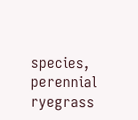species, perennial ryegrass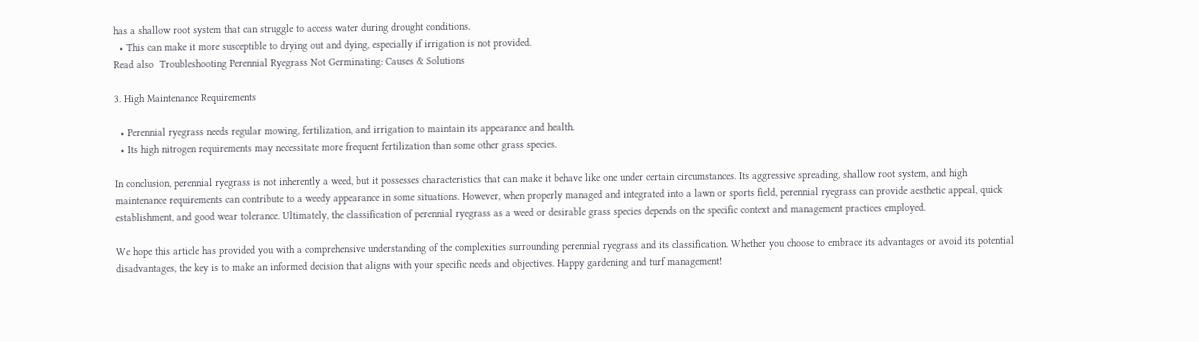has a shallow root system that can struggle to access water during drought conditions.
  • This can make it more susceptible to drying out and dying, especially if irrigation is not provided.
Read also  Troubleshooting Perennial Ryegrass Not Germinating: Causes & Solutions

3. High Maintenance Requirements

  • Perennial ryegrass needs regular mowing, fertilization, and irrigation to maintain its appearance and health.
  • Its high nitrogen requirements may necessitate more frequent fertilization than some other grass species.

In conclusion, perennial ryegrass is not inherently a weed, but it possesses characteristics that can make it behave like one under certain circumstances. Its aggressive spreading, shallow root system, and high maintenance requirements can contribute to a weedy appearance in some situations. However, when properly managed and integrated into a lawn or sports field, perennial ryegrass can provide aesthetic appeal, quick establishment, and good wear tolerance. Ultimately, the classification of perennial ryegrass as a weed or desirable grass species depends on the specific context and management practices employed.

We hope this article has provided you with a comprehensive understanding of the complexities surrounding perennial ryegrass and its classification. Whether you choose to embrace its advantages or avoid its potential disadvantages, the key is to make an informed decision that aligns with your specific needs and objectives. Happy gardening and turf management!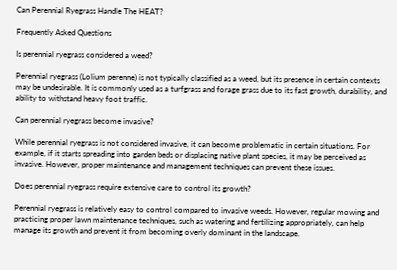Can Perennial Ryegrass Handle The HEAT?

Frequently Asked Questions

Is perennial ryegrass considered a weed?

Perennial ryegrass (Lolium perenne) is not typically classified as a weed, but its presence in certain contexts may be undesirable. It is commonly used as a turfgrass and forage grass due to its fast growth, durability, and ability to withstand heavy foot traffic.

Can perennial ryegrass become invasive?

While perennial ryegrass is not considered invasive, it can become problematic in certain situations. For example, if it starts spreading into garden beds or displacing native plant species, it may be perceived as invasive. However, proper maintenance and management techniques can prevent these issues.

Does perennial ryegrass require extensive care to control its growth?

Perennial ryegrass is relatively easy to control compared to invasive weeds. However, regular mowing and practicing proper lawn maintenance techniques, such as watering and fertilizing appropriately, can help manage its growth and prevent it from becoming overly dominant in the landscape.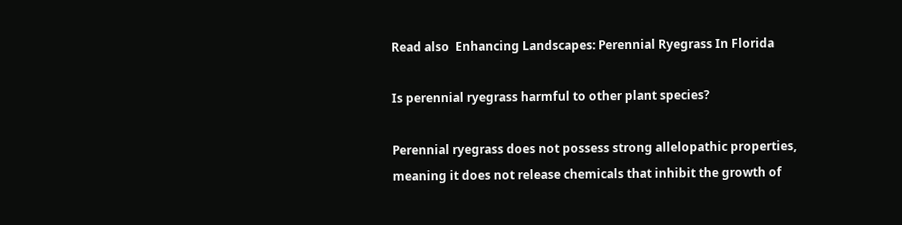Read also  Enhancing Landscapes: Perennial Ryegrass In Florida

Is perennial ryegrass harmful to other plant species?

Perennial ryegrass does not possess strong allelopathic properties, meaning it does not release chemicals that inhibit the growth of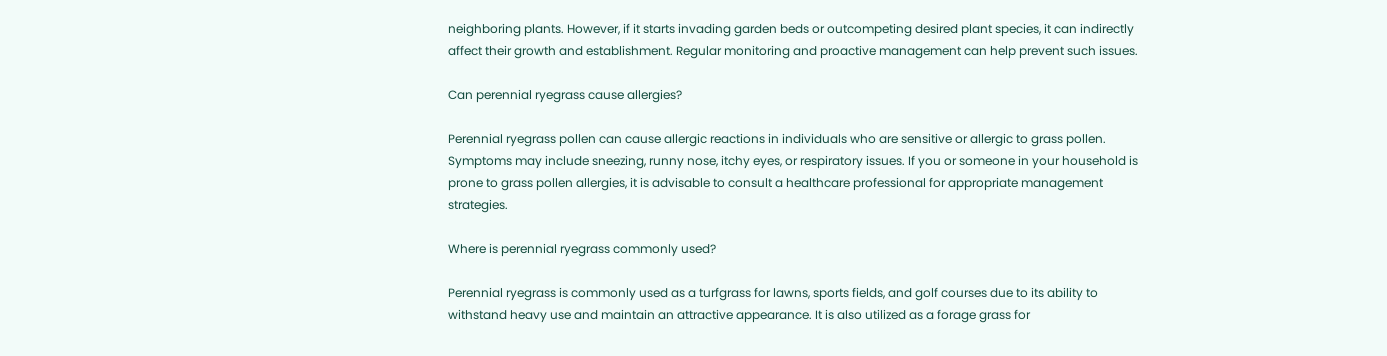neighboring plants. However, if it starts invading garden beds or outcompeting desired plant species, it can indirectly affect their growth and establishment. Regular monitoring and proactive management can help prevent such issues.

Can perennial ryegrass cause allergies?

Perennial ryegrass pollen can cause allergic reactions in individuals who are sensitive or allergic to grass pollen. Symptoms may include sneezing, runny nose, itchy eyes, or respiratory issues. If you or someone in your household is prone to grass pollen allergies, it is advisable to consult a healthcare professional for appropriate management strategies.

Where is perennial ryegrass commonly used?

Perennial ryegrass is commonly used as a turfgrass for lawns, sports fields, and golf courses due to its ability to withstand heavy use and maintain an attractive appearance. It is also utilized as a forage grass for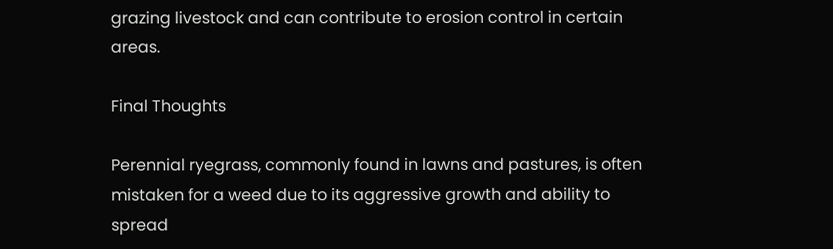grazing livestock and can contribute to erosion control in certain areas.

Final Thoughts

Perennial ryegrass, commonly found in lawns and pastures, is often mistaken for a weed due to its aggressive growth and ability to spread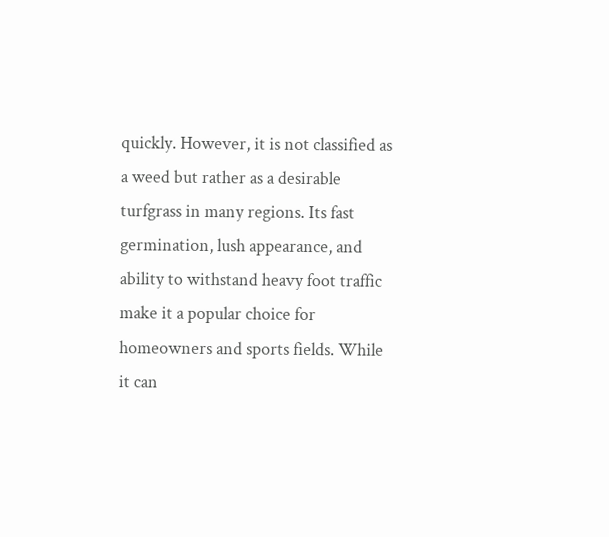quickly. However, it is not classified as a weed but rather as a desirable turfgrass in many regions. Its fast germination, lush appearance, and ability to withstand heavy foot traffic make it a popular choice for homeowners and sports fields. While it can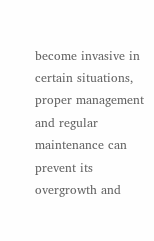become invasive in certain situations, proper management and regular maintenance can prevent its overgrowth and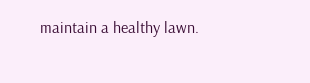maintain a healthy lawn.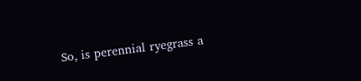So, is perennial ryegrass a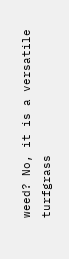weed? No, it is a versatile turfgrass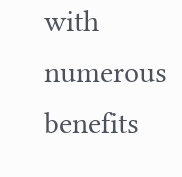with numerous benefits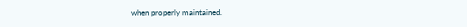when properly maintained.